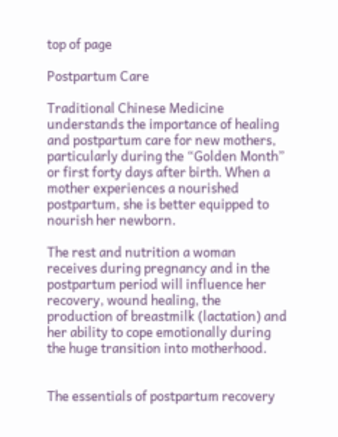top of page

Postpartum Care

Traditional Chinese Medicine understands the importance of healing and postpartum care for new mothers, particularly during the “Golden Month” or first forty days after birth. When a mother experiences a nourished postpartum, she is better equipped to nourish her newborn.

The rest and nutrition a woman receives during pregnancy and in the postpartum period will influence her recovery, wound healing, the production of breastmilk (lactation) and her ability to cope emotionally during the huge transition into motherhood.


The essentials of postpartum recovery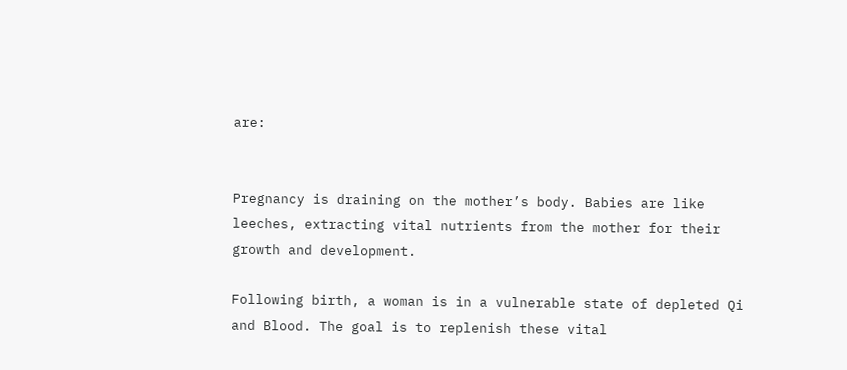are:


Pregnancy is draining on the mother’s body. Babies are like leeches, extracting vital nutrients from the mother for their growth and development.

Following birth, a woman is in a vulnerable state of depleted Qi and Blood. The goal is to replenish these vital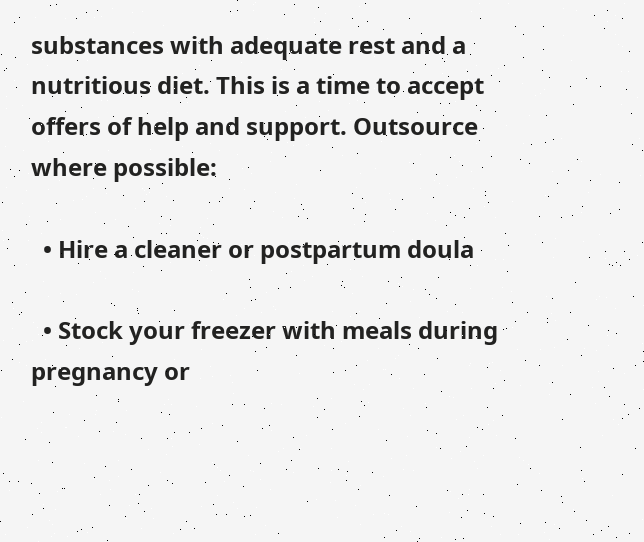substances with adequate rest and a nutritious diet. This is a time to accept offers of help and support. Outsource where possible:

  • Hire a cleaner or postpartum doula

  • Stock your freezer with meals during pregnancy or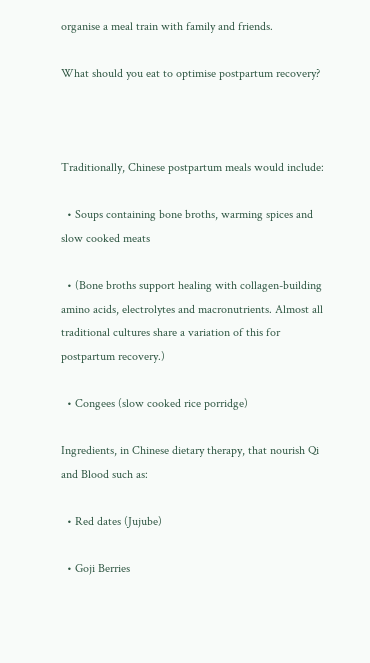organise a meal train with family and friends.

What should you eat to optimise postpartum recovery?



Traditionally, Chinese postpartum meals would include:

  • Soups containing bone broths, warming spices and slow cooked meats

  • (Bone broths support healing with collagen-building amino acids, electrolytes and macronutrients. Almost all traditional cultures share a variation of this for postpartum recovery.)

  • Congees (slow cooked rice porridge)

Ingredients, in Chinese dietary therapy, that nourish Qi and Blood such as:

  • Red dates (Jujube)

  • Goji Berries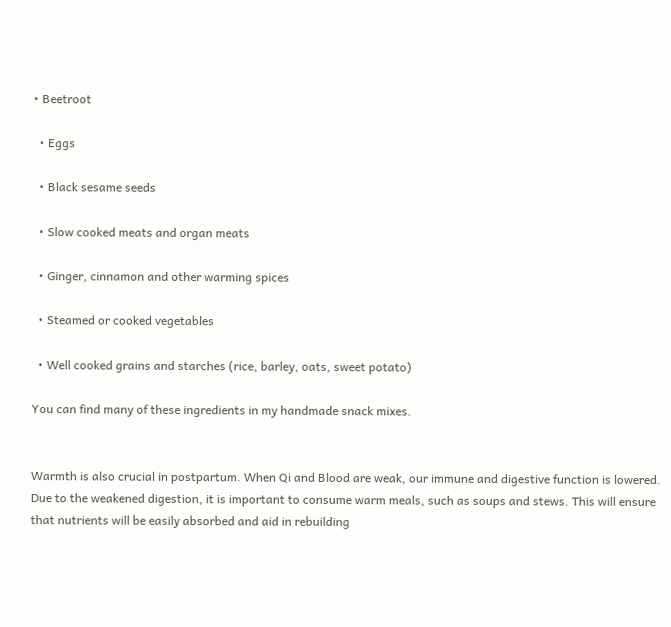• Beetroot

  • Eggs

  • Black sesame seeds

  • Slow cooked meats and organ meats

  • Ginger, cinnamon and other warming spices

  • Steamed or cooked vegetables

  • Well cooked grains and starches (rice, barley, oats, sweet potato)

You can find many of these ingredients in my handmade snack mixes.


Warmth is also crucial in postpartum. When Qi and Blood are weak, our immune and digestive function is lowered. Due to the weakened digestion, it is important to consume warm meals, such as soups and stews. This will ensure that nutrients will be easily absorbed and aid in rebuilding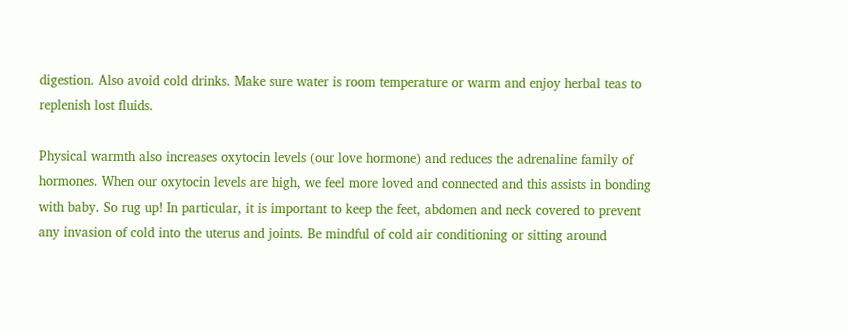digestion. Also avoid cold drinks. Make sure water is room temperature or warm and enjoy herbal teas to replenish lost fluids.

Physical warmth also increases oxytocin levels (our love hormone) and reduces the adrenaline family of hormones. When our oxytocin levels are high, we feel more loved and connected and this assists in bonding with baby. So rug up! In particular, it is important to keep the feet, abdomen and neck covered to prevent any invasion of cold into the uterus and joints. Be mindful of cold air conditioning or sitting around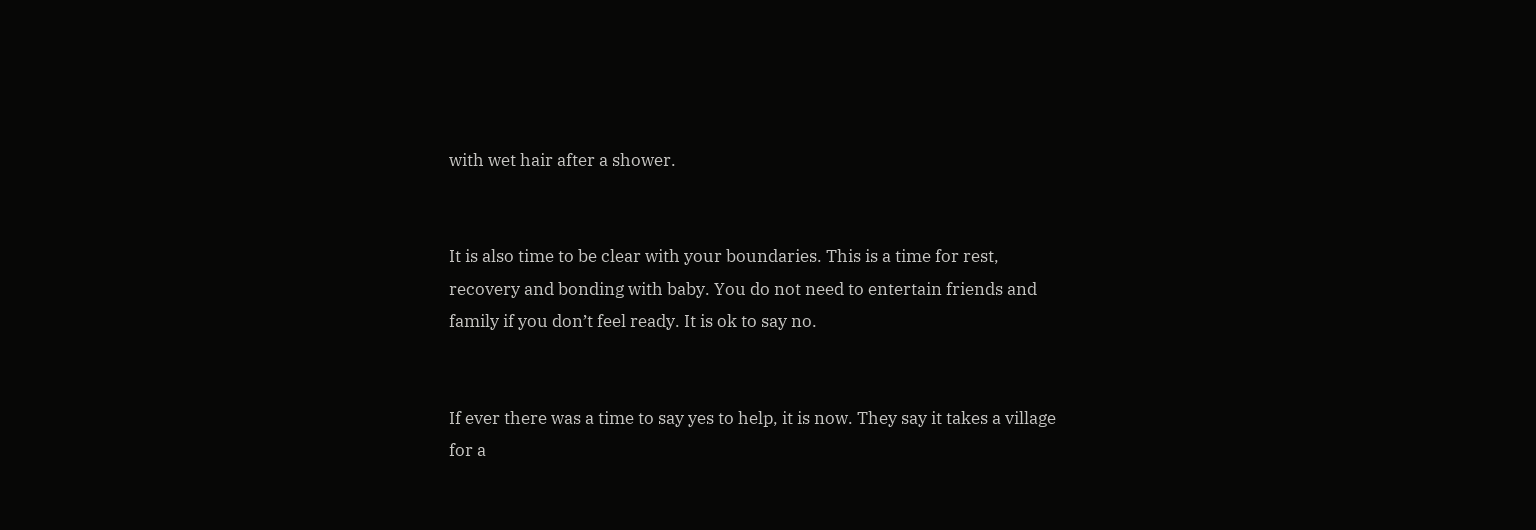with wet hair after a shower.


It is also time to be clear with your boundaries. This is a time for rest, recovery and bonding with baby. You do not need to entertain friends and family if you don’t feel ready. It is ok to say no.


If ever there was a time to say yes to help, it is now. They say it takes a village for a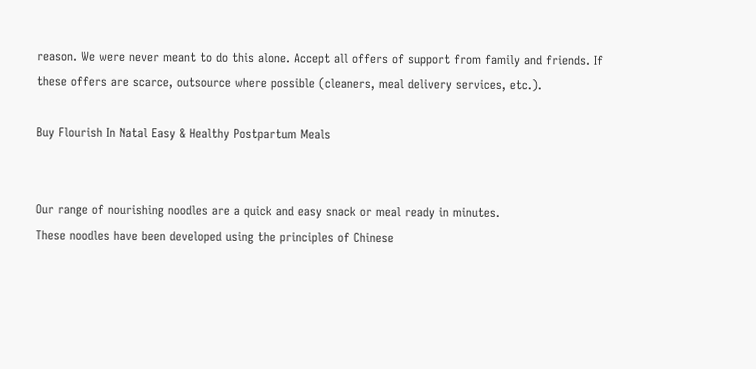reason. We were never meant to do this alone. Accept all offers of support from family and friends. If these offers are scarce, outsource where possible (cleaners, meal delivery services, etc.).

Buy Flourish In Natal Easy & Healthy Postpartum Meals


Our range of nourishing noodles are a quick and easy snack or meal ready in minutes.
These noodles have been developed using the principles of Chinese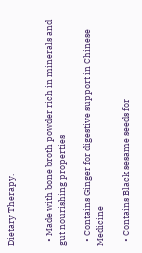Dietary Therapy.


  • Made with bone broth powder rich in minerals and gut nourishing properties

  • Contains Ginger for digestive support in Chinese Medicine

  • Contains Black sesame seeds for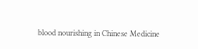blood nourishing in Chinese Medicine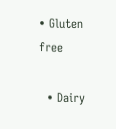• Gluten free

  • Dairy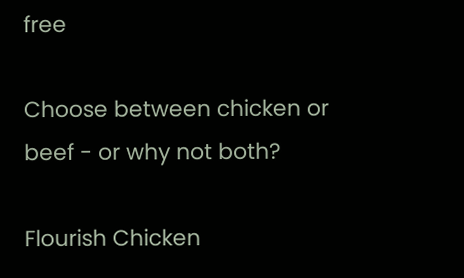free

Choose between chicken or beef - or why not both?

Flourish Chicken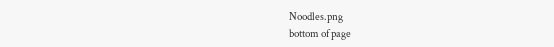Noodles.png
bottom of page